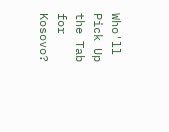Who'll Pick Up the Tab for Kosovo?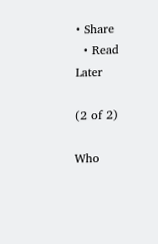• Share
  • Read Later

(2 of 2)

Who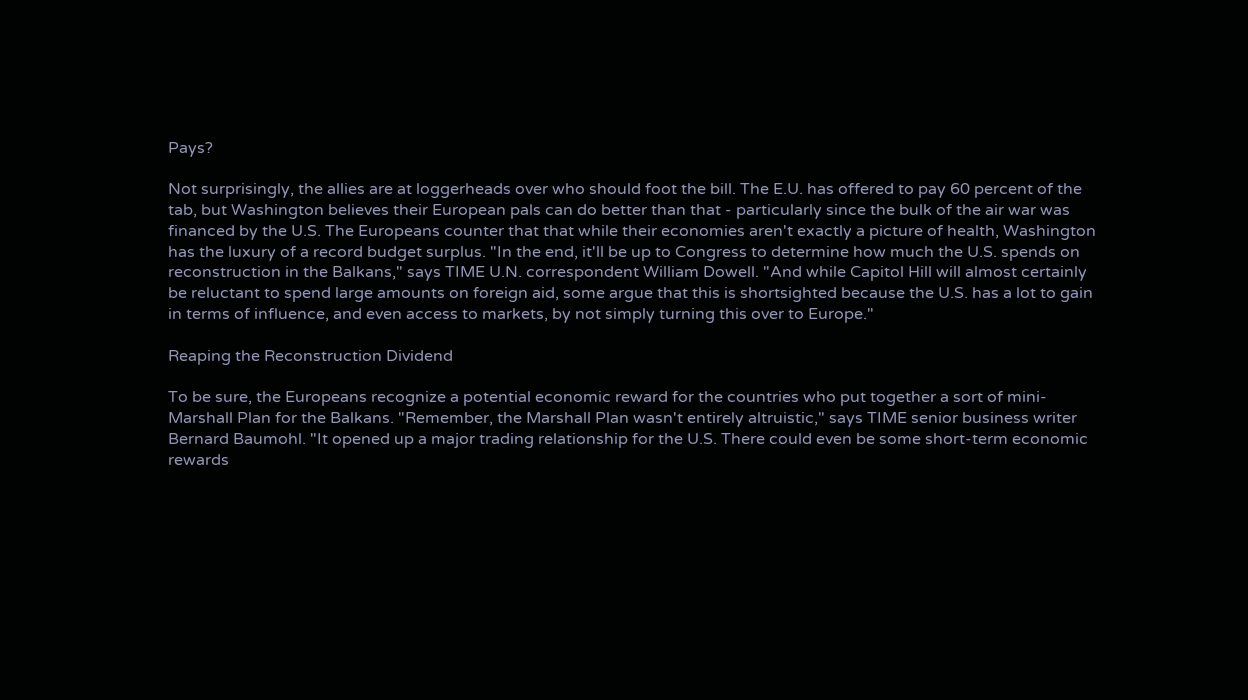Pays?

Not surprisingly, the allies are at loggerheads over who should foot the bill. The E.U. has offered to pay 60 percent of the tab, but Washington believes their European pals can do better than that - particularly since the bulk of the air war was financed by the U.S. The Europeans counter that that while their economies aren't exactly a picture of health, Washington has the luxury of a record budget surplus. "In the end, it'll be up to Congress to determine how much the U.S. spends on reconstruction in the Balkans," says TIME U.N. correspondent William Dowell. "And while Capitol Hill will almost certainly be reluctant to spend large amounts on foreign aid, some argue that this is shortsighted because the U.S. has a lot to gain in terms of influence, and even access to markets, by not simply turning this over to Europe."

Reaping the Reconstruction Dividend

To be sure, the Europeans recognize a potential economic reward for the countries who put together a sort of mini-Marshall Plan for the Balkans. "Remember, the Marshall Plan wasn't entirely altruistic," says TIME senior business writer Bernard Baumohl. "It opened up a major trading relationship for the U.S. There could even be some short-term economic rewards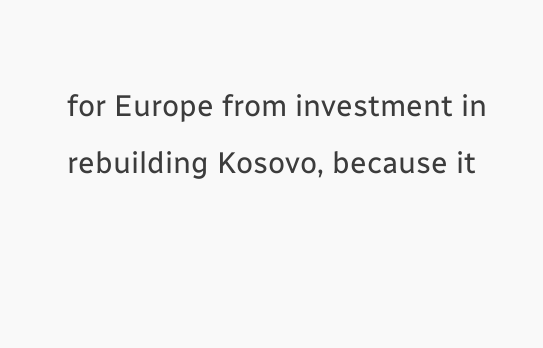for Europe from investment in rebuilding Kosovo, because it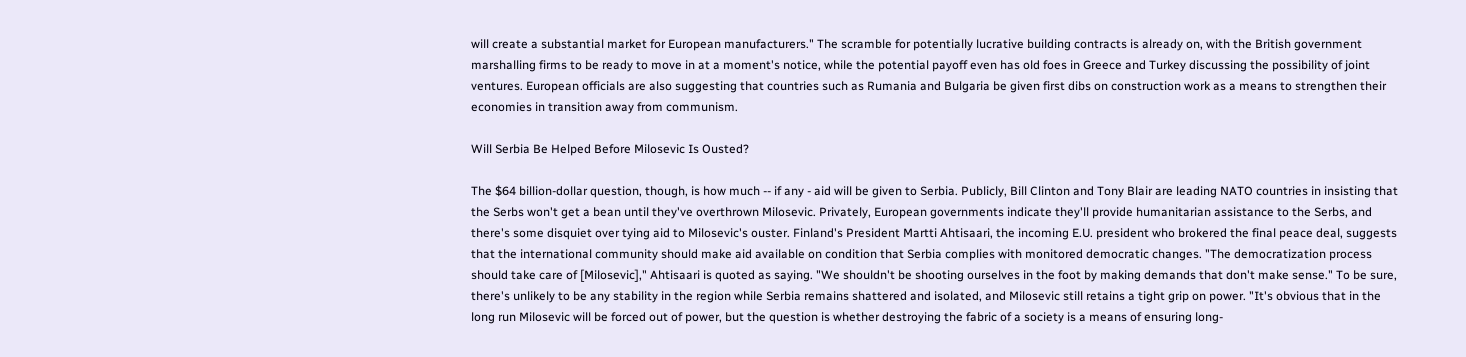will create a substantial market for European manufacturers." The scramble for potentially lucrative building contracts is already on, with the British government marshalling firms to be ready to move in at a moment's notice, while the potential payoff even has old foes in Greece and Turkey discussing the possibility of joint ventures. European officials are also suggesting that countries such as Rumania and Bulgaria be given first dibs on construction work as a means to strengthen their economies in transition away from communism.

Will Serbia Be Helped Before Milosevic Is Ousted?

The $64 billion-dollar question, though, is how much -- if any - aid will be given to Serbia. Publicly, Bill Clinton and Tony Blair are leading NATO countries in insisting that the Serbs won't get a bean until they've overthrown Milosevic. Privately, European governments indicate they'll provide humanitarian assistance to the Serbs, and there's some disquiet over tying aid to Milosevic's ouster. Finland's President Martti Ahtisaari, the incoming E.U. president who brokered the final peace deal, suggests that the international community should make aid available on condition that Serbia complies with monitored democratic changes. "The democratization process should take care of [Milosevic]," Ahtisaari is quoted as saying. "We shouldn't be shooting ourselves in the foot by making demands that don't make sense." To be sure, there's unlikely to be any stability in the region while Serbia remains shattered and isolated, and Milosevic still retains a tight grip on power. "It's obvious that in the long run Milosevic will be forced out of power, but the question is whether destroying the fabric of a society is a means of ensuring long-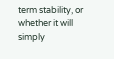term stability, or whether it will simply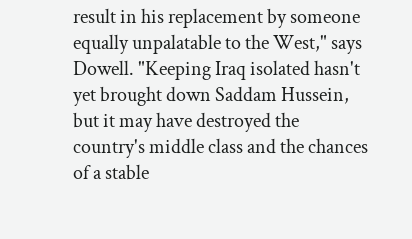result in his replacement by someone equally unpalatable to the West," says Dowell. "Keeping Iraq isolated hasn't yet brought down Saddam Hussein, but it may have destroyed the country's middle class and the chances of a stable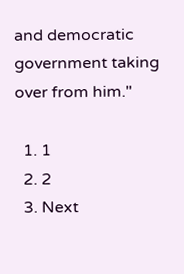and democratic government taking over from him."

  1. 1
  2. 2
  3. Next